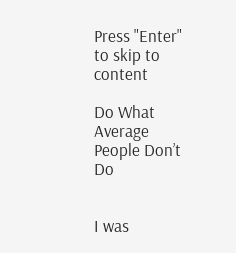Press "Enter" to skip to content

Do What Average People Don’t Do


I was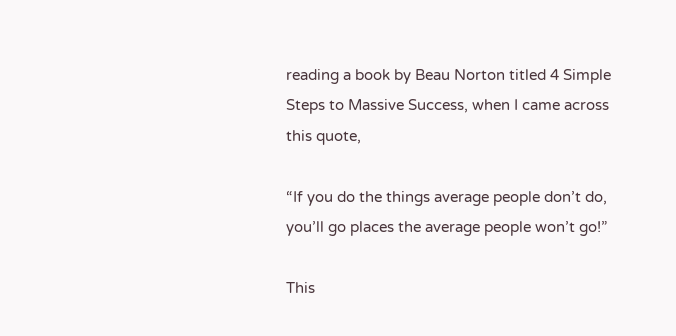reading a book by Beau Norton titled 4 Simple Steps to Massive Success, when I came across this quote,

“If you do the things average people don’t do, you’ll go places the average people won’t go!”

This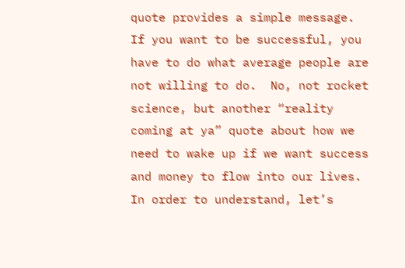quote provides a simple message.  If you want to be successful, you have to do what average people are not willing to do.  No, not rocket science, but another “reality coming at ya” quote about how we need to wake up if we want success and money to flow into our lives.  In order to understand, let’s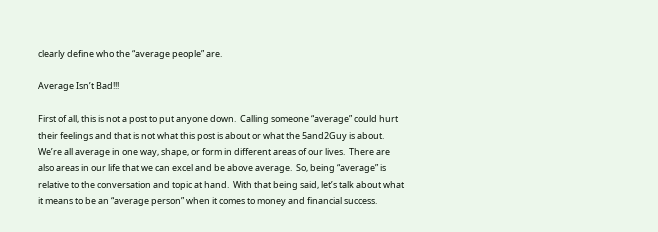clearly define who the “average people” are.

Average Isn’t Bad!!!

First of all, this is not a post to put anyone down.  Calling someone “average” could hurt their feelings and that is not what this post is about or what the 5and2Guy is about.  We’re all average in one way, shape, or form in different areas of our lives.  There are also areas in our life that we can excel and be above average.  So, being “average” is relative to the conversation and topic at hand.  With that being said, let’s talk about what it means to be an “average person” when it comes to money and financial success.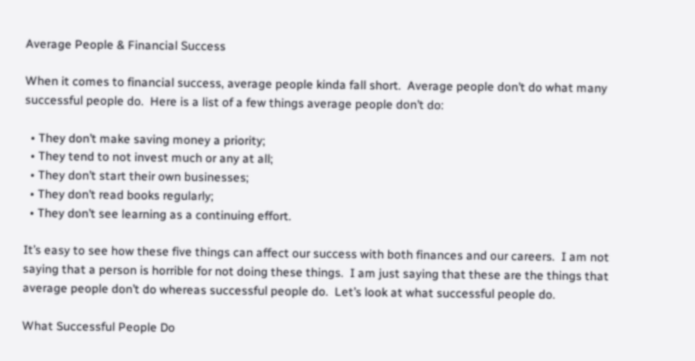Average People & Financial Success

When it comes to financial success, average people kinda fall short.  Average people don’t do what many successful people do.  Here is a list of a few things average people don’t do:

  • They don’t make saving money a priority;
  • They tend to not invest much or any at all;
  • They don’t start their own businesses;
  • They don’t read books regularly;
  • They don’t see learning as a continuing effort.

It’s easy to see how these five things can affect our success with both finances and our careers.  I am not saying that a person is horrible for not doing these things.  I am just saying that these are the things that average people don’t do whereas successful people do.  Let’s look at what successful people do.

What Successful People Do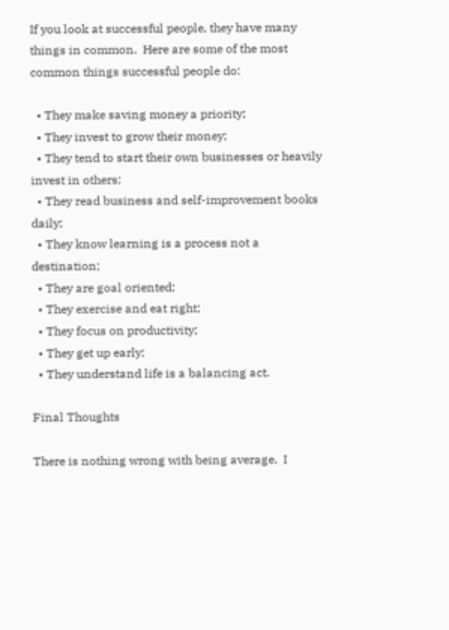If you look at successful people, they have many things in common.  Here are some of the most common things successful people do:

  • They make saving money a priority;
  • They invest to grow their money;
  • They tend to start their own businesses or heavily invest in others;
  • They read business and self-improvement books daily;
  • They know learning is a process not a destination;
  • They are goal oriented;
  • They exercise and eat right;
  • They focus on productivity;
  • They get up early;
  • They understand life is a balancing act.

Final Thoughts

There is nothing wrong with being average.  I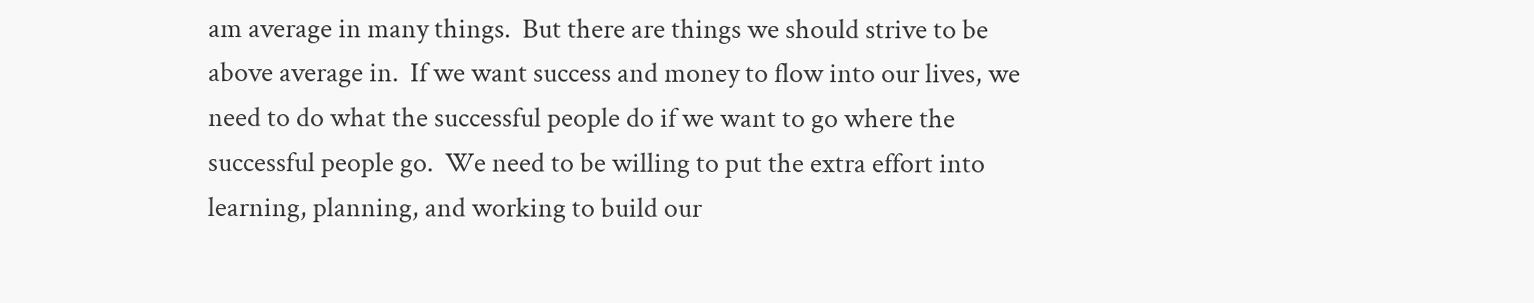am average in many things.  But there are things we should strive to be above average in.  If we want success and money to flow into our lives, we need to do what the successful people do if we want to go where the successful people go.  We need to be willing to put the extra effort into learning, planning, and working to build our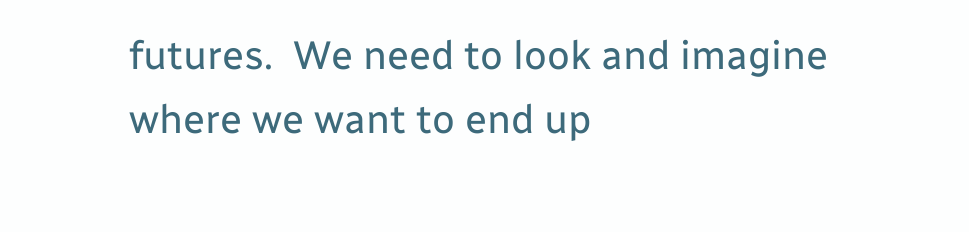futures.  We need to look and imagine where we want to end up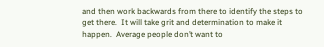and then work backwards from there to identify the steps to get there.  It will take grit and determination to make it happen.  Average people don’t want to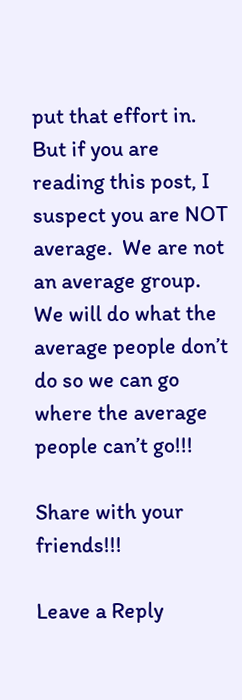put that effort in.  But if you are reading this post, I suspect you are NOT average.  We are not an average group.  We will do what the average people don’t do so we can go where the average people can’t go!!!

Share with your friends!!!

Leave a Reply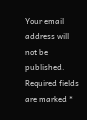Your email address will not be published. Required fields are marked *